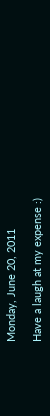Monday, June 20, 2011

Have a laugh at my expense :)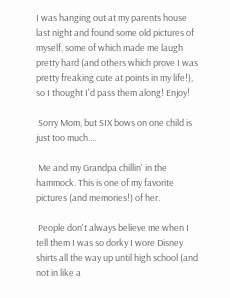I was hanging out at my parents house last night and found some old pictures of myself, some of which made me laugh pretty hard (and others which prove I was pretty freaking cute at points in my life!), so I thought I'd pass them along! Enjoy!

 Sorry Mom, but SIX bows on one child is just too much....

 Me and my Grandpa chillin' in the hammock. This is one of my favorite pictures (and memories!) of her.

 People don't always believe me when I tell them I was so dorky I wore Disney shirts all the way up until high school (and not in like a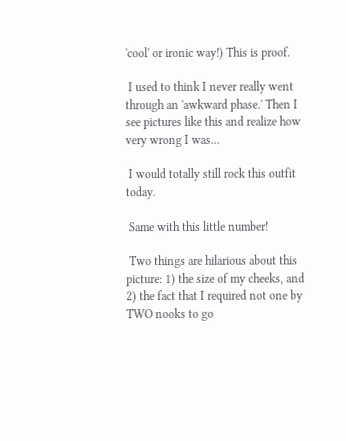'cool' or ironic way!) This is proof.

 I used to think I never really went through an 'awkward phase.' Then I see pictures like this and realize how very wrong I was...

 I would totally still rock this outfit today.

 Same with this little number!

 Two things are hilarious about this picture: 1) the size of my cheeks, and 2) the fact that I required not one by TWO nooks to go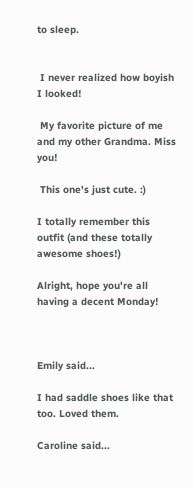to sleep.


 I never realized how boyish I looked!

 My favorite picture of me and my other Grandma. Miss you!

 This one's just cute. :)

I totally remember this outfit (and these totally awesome shoes!)

Alright, hope you're all having a decent Monday!



Emily said...

I had saddle shoes like that too. Loved them.

Caroline said...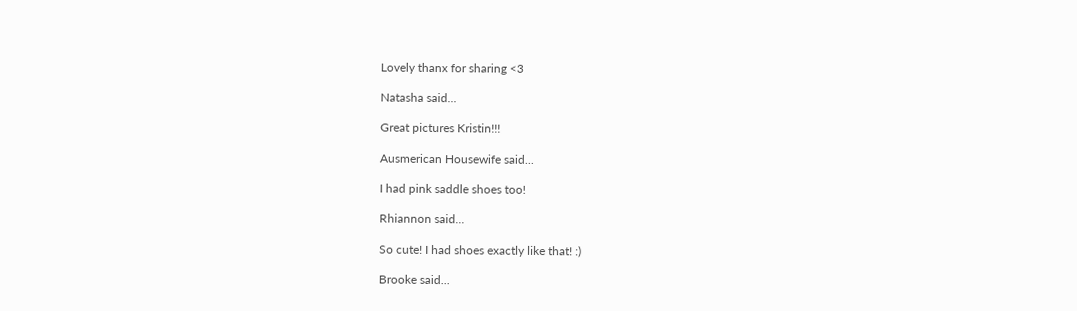Lovely thanx for sharing <3

Natasha said...

Great pictures Kristin!!!

Ausmerican Housewife said...

I had pink saddle shoes too!

Rhiannon said...

So cute! I had shoes exactly like that! :)

Brooke said...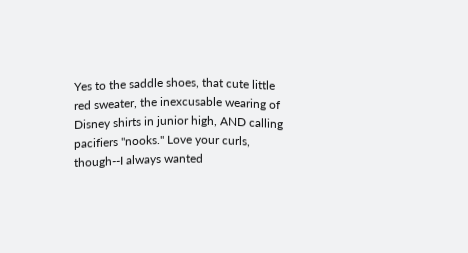Yes to the saddle shoes, that cute little red sweater, the inexcusable wearing of Disney shirts in junior high, AND calling pacifiers "nooks." Love your curls, though--I always wanted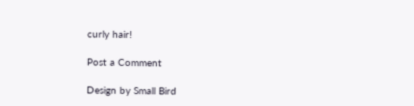curly hair!

Post a Comment

Design by Small Bird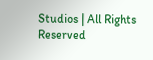Studios | All Rights Reserved